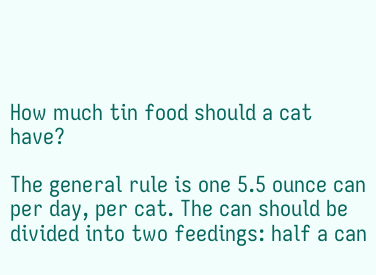How much tin food should a cat have?

The general rule is one 5.5 ounce can per day, per cat. The can should be divided into two feedings: half a can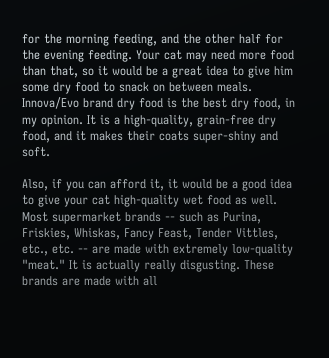for the morning feeding, and the other half for the evening feeding. Your cat may need more food than that, so it would be a great idea to give him some dry food to snack on between meals. Innova/Evo brand dry food is the best dry food, in my opinion. It is a high-quality, grain-free dry food, and it makes their coats super-shiny and soft.

Also, if you can afford it, it would be a good idea to give your cat high-quality wet food as well. Most supermarket brands -- such as Purina, Friskies, Whiskas, Fancy Feast, Tender Vittles, etc., etc. -- are made with extremely low-quality "meat." It is actually really disgusting. These brands are made with all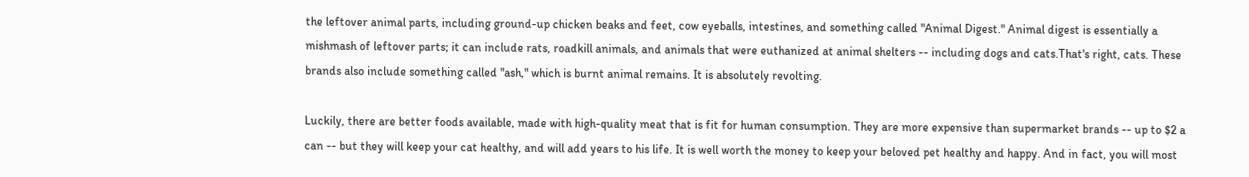the leftover animal parts, including ground-up chicken beaks and feet, cow eyeballs, intestines, and something called "Animal Digest." Animal digest is essentially a mishmash of leftover parts; it can include rats, roadkill animals, and animals that were euthanized at animal shelters -- including dogs and cats.That's right, cats. These brands also include something called "ash," which is burnt animal remains. It is absolutely revolting.

Luckily, there are better foods available, made with high-quality meat that is fit for human consumption. They are more expensive than supermarket brands -- up to $2 a can -- but they will keep your cat healthy, and will add years to his life. It is well worth the money to keep your beloved pet healthy and happy. And in fact, you will most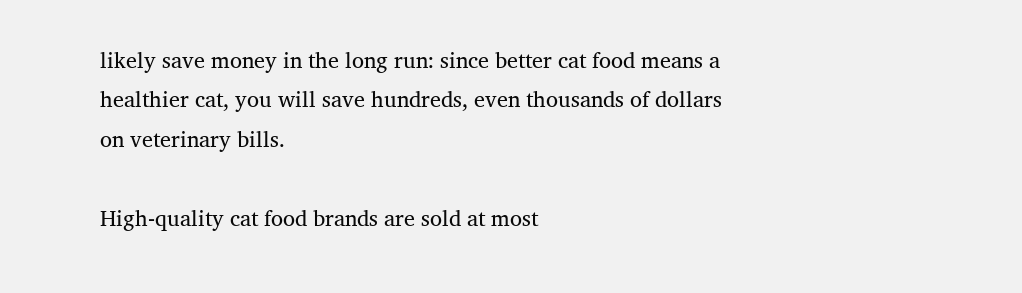likely save money in the long run: since better cat food means a healthier cat, you will save hundreds, even thousands of dollars on veterinary bills.

High-quality cat food brands are sold at most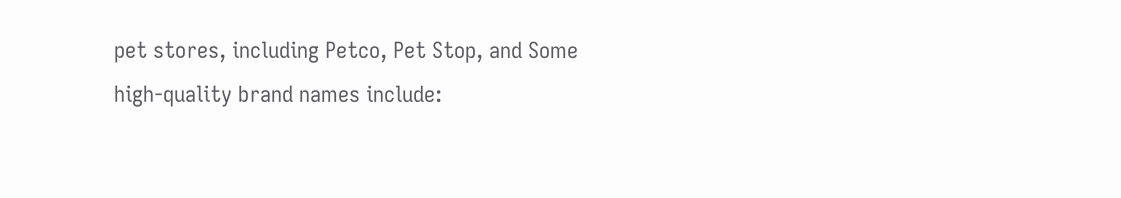pet stores, including Petco, Pet Stop, and Some high-quality brand names include: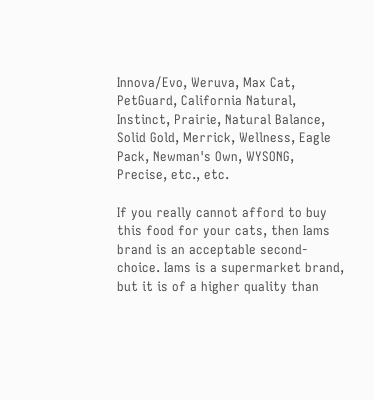Innova/Evo, Weruva, Max Cat, PetGuard, California Natural, Instinct, Prairie, Natural Balance, Solid Gold, Merrick, Wellness, Eagle Pack, Newman's Own, WYSONG, Precise, etc., etc.

If you really cannot afford to buy this food for your cats, then Iams brand is an acceptable second-choice. Iams is a supermarket brand, but it is of a higher quality than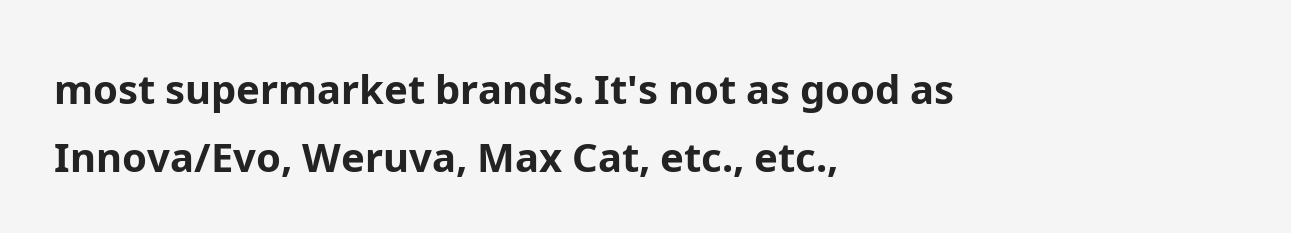most supermarket brands. It's not as good as Innova/Evo, Weruva, Max Cat, etc., etc.,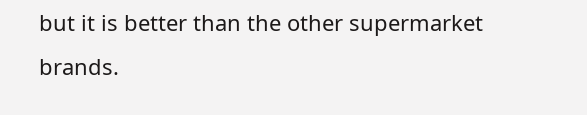but it is better than the other supermarket brands.